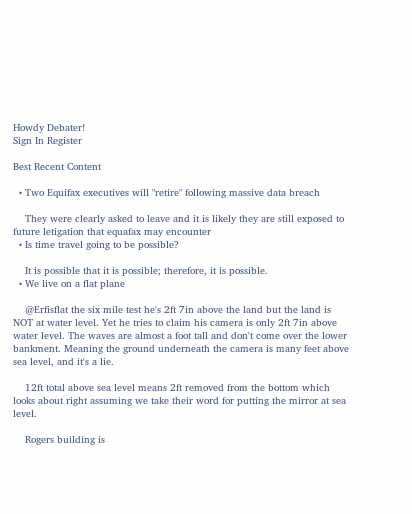Howdy Debater!
Sign In Register

Best Recent Content

  • Two Equifax executives will "retire" following massive data breach

    They were clearly asked to leave and it is likely they are still exposed to future letigation that equafax may encounter
  • Is time travel going to be possible?

    It is possible that it is possible; therefore, it is possible.
  • We live on a flat plane

    @Erfisflat the six mile test he's 2ft 7in above the land but the land is NOT at water level. Yet he tries to claim his camera is only 2ft 7in above water level. The waves are almost a foot tall and don't come over the lower bankment. Meaning the ground underneath the camera is many feet above sea level, and it's a lie.

    12ft total above sea level means 2ft removed from the bottom which looks about right assuming we take their word for putting the mirror at sea level.

    Rogers building is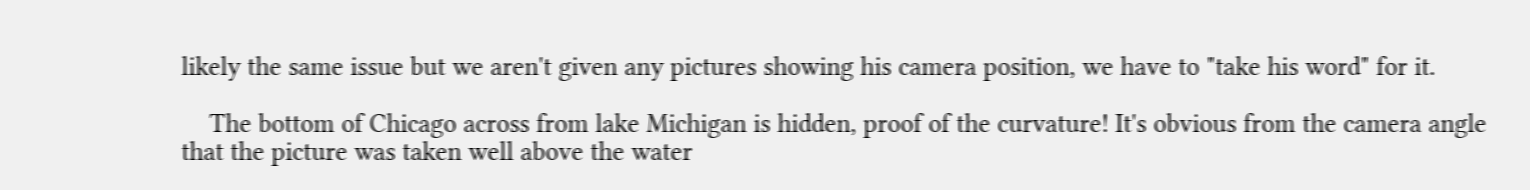likely the same issue but we aren't given any pictures showing his camera position, we have to "take his word" for it.

    The bottom of Chicago across from lake Michigan is hidden, proof of the curvature! It's obvious from the camera angle that the picture was taken well above the water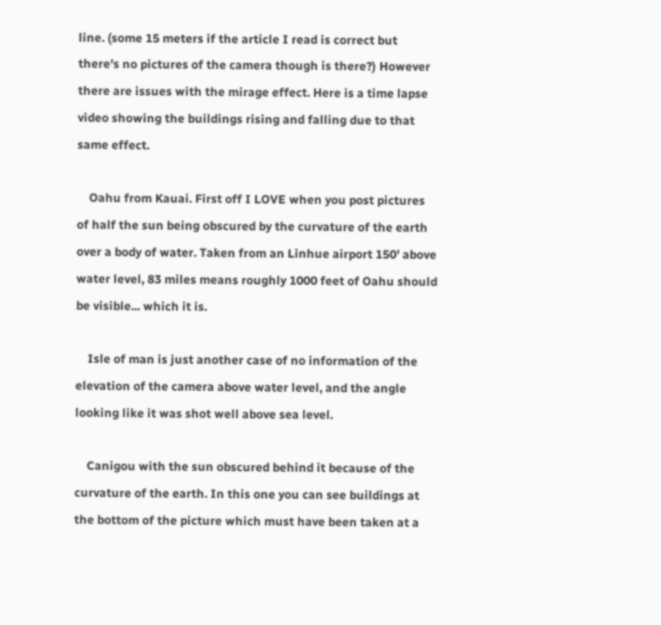line. (some 15 meters if the article I read is correct but there's no pictures of the camera though is there?) However there are issues with the mirage effect. Here is a time lapse video showing the buildings rising and falling due to that same effect.

    Oahu from Kauai. First off I LOVE when you post pictures of half the sun being obscured by the curvature of the earth over a body of water. Taken from an Linhue airport 150' above water level, 83 miles means roughly 1000 feet of Oahu should be visible... which it is.

    Isle of man is just another case of no information of the elevation of the camera above water level, and the angle looking like it was shot well above sea level.

    Canigou with the sun obscured behind it because of the curvature of the earth. In this one you can see buildings at the bottom of the picture which must have been taken at a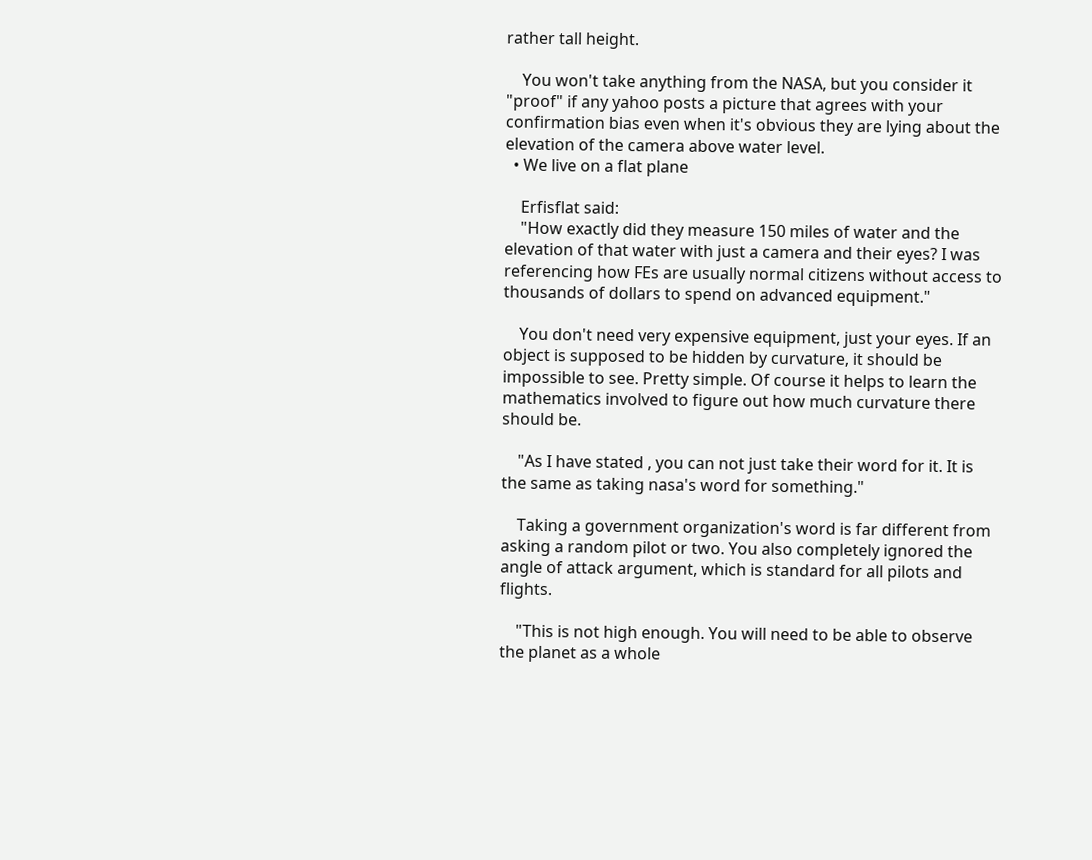rather tall height.

    You won't take anything from the NASA, but you consider it "proof" if any yahoo posts a picture that agrees with your confirmation bias even when it's obvious they are lying about the elevation of the camera above water level.
  • We live on a flat plane

    Erfisflat said:
    "How exactly did they measure 150 miles of water and the elevation of that water with just a camera and their eyes? I was referencing how FEs are usually normal citizens without access to thousands of dollars to spend on advanced equipment."

    You don't need very expensive equipment, just your eyes. If an object is supposed to be hidden by curvature, it should be impossible to see. Pretty simple. Of course it helps to learn the mathematics involved to figure out how much curvature there should be.

    "As I have stated , you can not just take their word for it. It is the same as taking nasa's word for something."

    Taking a government organization's word is far different from asking a random pilot or two. You also completely ignored the angle of attack argument, which is standard for all pilots and flights.

    "This is not high enough. You will need to be able to observe the planet as a whole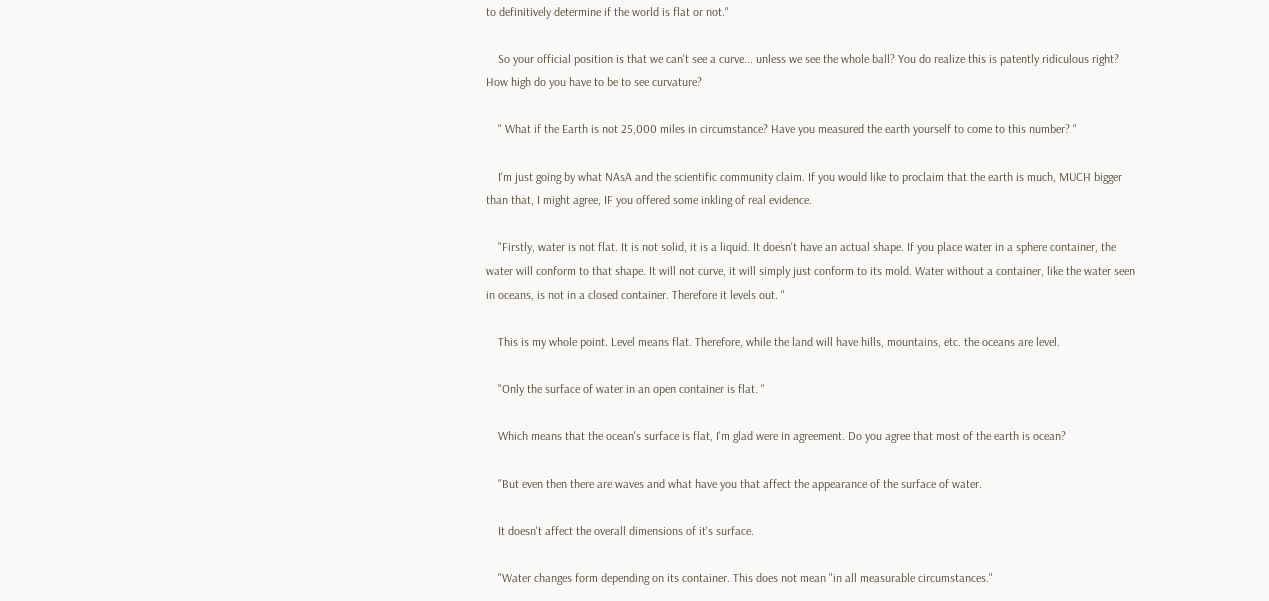to definitively determine if the world is flat or not."

    So your official position is that we can't see a curve... unless we see the whole ball? You do realize this is patently ridiculous right? How high do you have to be to see curvature?

    " What if the Earth is not 25,000 miles in circumstance? Have you measured the earth yourself to come to this number? "

    I'm just going by what NAsA and the scientific community claim. If you would like to proclaim that the earth is much, MUCH bigger than that, I might agree, IF you offered some inkling of real evidence.

    "Firstly, water is not flat. It is not solid, it is a liquid. It doesn't have an actual shape. If you place water in a sphere container, the water will conform to that shape. It will not curve, it will simply just conform to its mold. Water without a container, like the water seen in oceans, is not in a closed container. Therefore it levels out. "

    This is my whole point. Level means flat. Therefore, while the land will have hills, mountains, etc. the oceans are level.

    "Only the surface of water in an open container is flat. "

    Which means that the ocean's surface is flat, I'm glad were in agreement. Do you agree that most of the earth is ocean?

    "But even then there are waves and what have you that affect the appearance of the surface of water.

    It doesn't affect the overall dimensions of it's surface.

    "Water changes form depending on its container. This does not mean "in all measurable circumstances."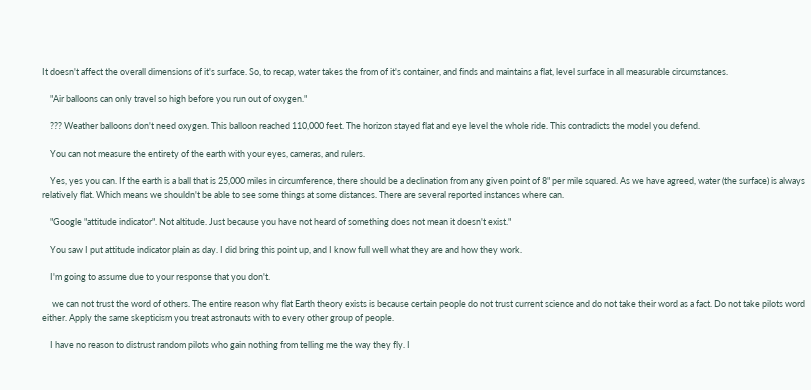It doesn't affect the overall dimensions of it's surface. So, to recap, water takes the from of it's container, and finds and maintains a flat, level surface in all measurable circumstances.

    "Air balloons can only travel so high before you run out of oxygen."

    ??? Weather balloons don't need oxygen. This balloon reached 110,000 feet. The horizon stayed flat and eye level the whole ride. This contradicts the model you defend.

    You can not measure the entirety of the earth with your eyes, cameras, and rulers.

    Yes, yes you can. If the earth is a ball that is 25,000 miles in circumference, there should be a declination from any given point of 8" per mile squared. As we have agreed, water (the surface) is always relatively flat. Which means we shouldn't be able to see some things at some distances. There are several reported instances where can.

    "Google "attitude indicator". Not altitude. Just because you have not heard of something does not mean it doesn't exist."

    You saw I put attitude indicator plain as day. I did bring this point up, and I know full well what they are and how they work.

    I'm going to assume due to your response that you don't.

     we can not trust the word of others. The entire reason why flat Earth theory exists is because certain people do not trust current science and do not take their word as a fact. Do not take pilots word either. Apply the same skepticism you treat astronauts with to every other group of people.

    I have no reason to distrust random pilots who gain nothing from telling me the way they fly. I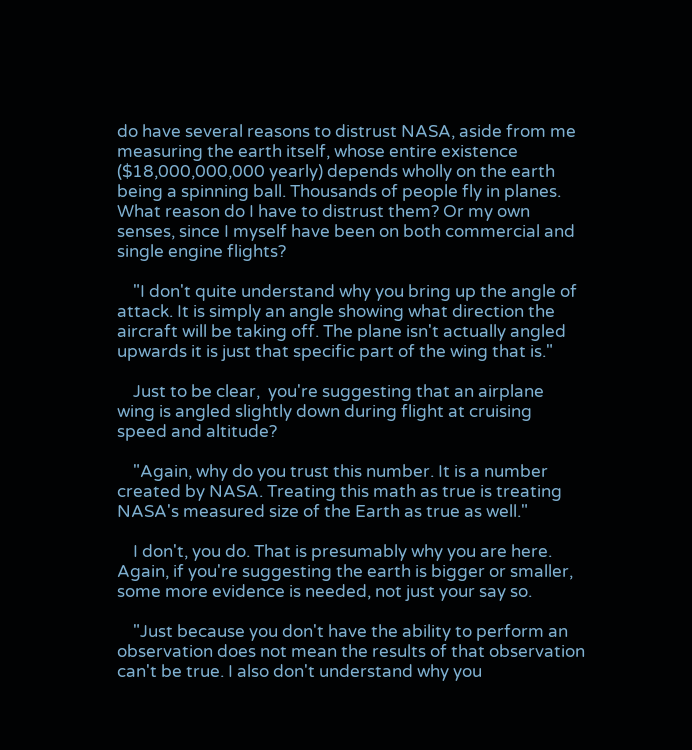do have several reasons to distrust NASA, aside from me measuring the earth itself, whose entire existence ($18,000,000,000 yearly) depends wholly on the earth being a spinning ball. Thousands of people fly in planes. What reason do I have to distrust them? Or my own senses, since I myself have been on both commercial and single engine flights?

    "I don't quite understand why you bring up the angle of attack. It is simply an angle showing what direction the aircraft will be taking off. The plane isn't actually angled upwards it is just that specific part of the wing that is."

    Just to be clear,  you're suggesting that an airplane wing is angled slightly down during flight at cruising speed and altitude?

    "Again, why do you trust this number. It is a number created by NASA. Treating this math as true is treating NASA's measured size of the Earth as true as well."

    I don't, you do. That is presumably why you are here. Again, if you're suggesting the earth is bigger or smaller, some more evidence is needed, not just your say so.

    "Just because you don't have the ability to perform an observation does not mean the results of that observation can't be true. I also don't understand why you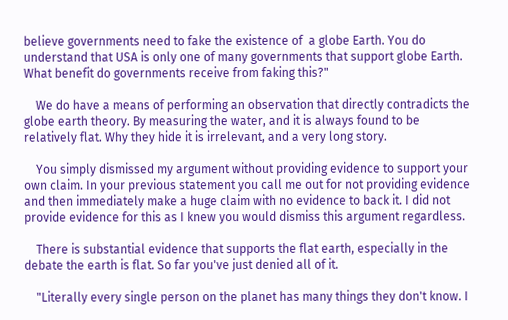believe governments need to fake the existence of  a globe Earth. You do understand that USA is only one of many governments that support globe Earth. What benefit do governments receive from faking this?"

    We do have a means of performing an observation that directly contradicts the globe earth theory. By measuring the water, and it is always found to be relatively flat. Why they hide it is irrelevant, and a very long story.

    You simply dismissed my argument without providing evidence to support your own claim. In your previous statement you call me out for not providing evidence and then immediately make a huge claim with no evidence to back it. I did not provide evidence for this as I knew you would dismiss this argument regardless.

    There is substantial evidence that supports the flat earth, especially in the debate the earth is flat. So far you've just denied all of it.

    "Literally every single person on the planet has many things they don't know. I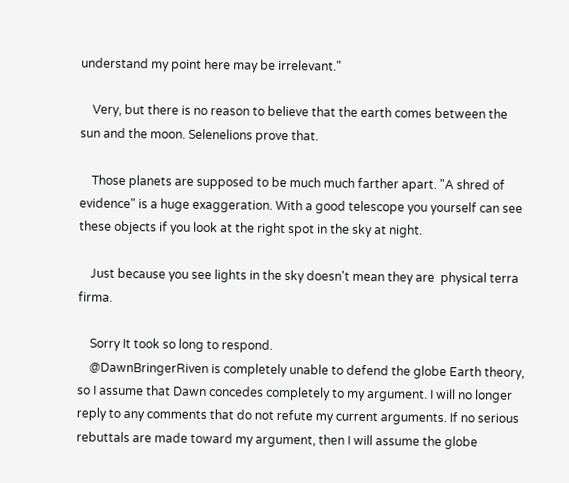understand my point here may be irrelevant."

    Very, but there is no reason to believe that the earth comes between the sun and the moon. Selenelions prove that.

    Those planets are supposed to be much much farther apart. "A shred of evidence" is a huge exaggeration. With a good telescope you yourself can see these objects if you look at the right spot in the sky at night.

    Just because you see lights in the sky doesn't mean they are  physical terra  firma.

    Sorry It took so long to respond.
    @DawnBringerRiven is completely unable to defend the globe Earth theory, so I assume that Dawn concedes completely to my argument. I will no longer reply to any comments that do not refute my current arguments. If no serious rebuttals are made toward my argument, then I will assume the globe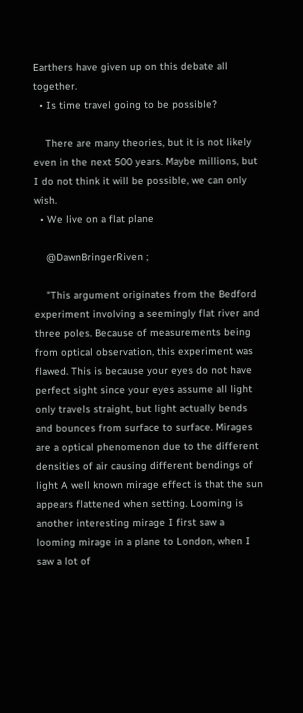Earthers have given up on this debate all together.
  • Is time travel going to be possible?

    There are many theories, but it is not likely even in the next 500 years. Maybe millions, but I do not think it will be possible, we can only wish.
  • We live on a flat plane

    @DawnBringerRiven ;

    "This argument originates from the Bedford experiment involving a seemingly flat river and three poles. Because of measurements being from optical observation, this experiment was flawed. This is because your eyes do not have perfect sight since your eyes assume all light only travels straight, but light actually bends and bounces from surface to surface. Mirages are a optical phenomenon due to the different densities of air causing different bendings of light A well known mirage effect is that the sun appears flattened when setting. Looming is another interesting mirage I first saw a looming mirage in a plane to London, when I saw a lot of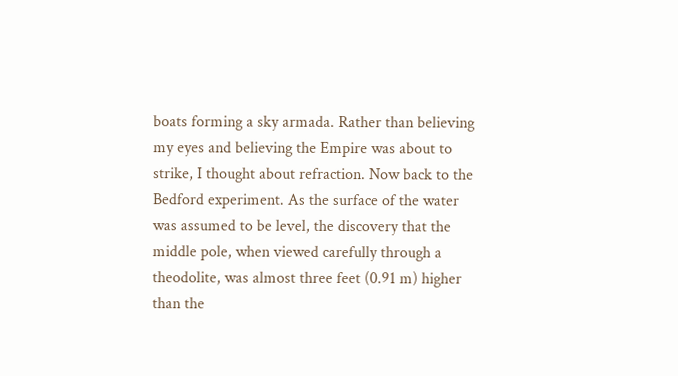boats forming a sky armada. Rather than believing my eyes and believing the Empire was about to strike, I thought about refraction. Now back to the Bedford experiment. As the surface of the water was assumed to be level, the discovery that the middle pole, when viewed carefully through a theodolite, was almost three feet (0.91 m) higher than the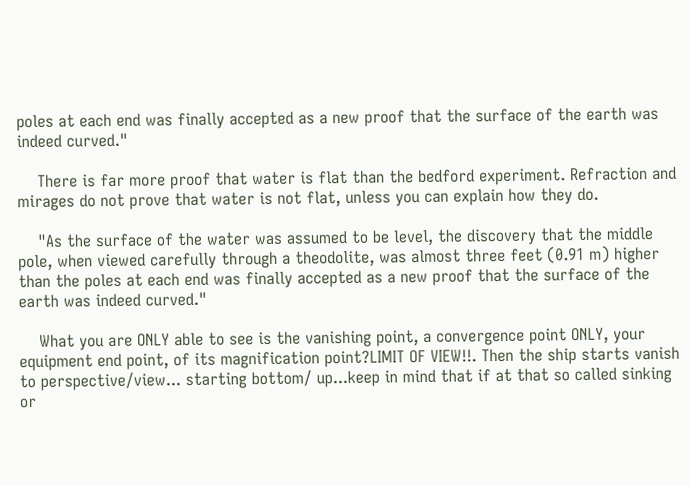poles at each end was finally accepted as a new proof that the surface of the earth was indeed curved."

    There is far more proof that water is flat than the bedford experiment. Refraction and mirages do not prove that water is not flat, unless you can explain how they do.

    "As the surface of the water was assumed to be level, the discovery that the middle pole, when viewed carefully through a theodolite, was almost three feet (0.91 m) higher than the poles at each end was finally accepted as a new proof that the surface of the earth was indeed curved."

    What you are ONLY able to see is the vanishing point, a convergence point ONLY, your equipment end point, of its magnification point?LIMIT OF VIEW!!. Then the ship starts vanish to perspective/view... starting bottom/ up...keep in mind that if at that so called sinking or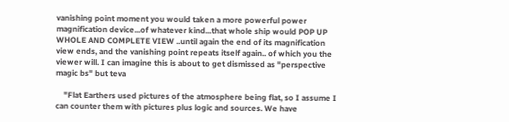vanishing point moment you would taken a more powerful power magnification device...of whatever kind...that whole ship would POP UP WHOLE AND COMPLETE VIEW ..until again the end of its magnification view ends, and the vanishing point repeats itself again.. of which you the viewer will. I can imagine this is about to get dismissed as "perspective magic bs" but teva

    "Flat Earthers used pictures of the atmosphere being flat, so I assume I can counter them with pictures plus logic and sources. We have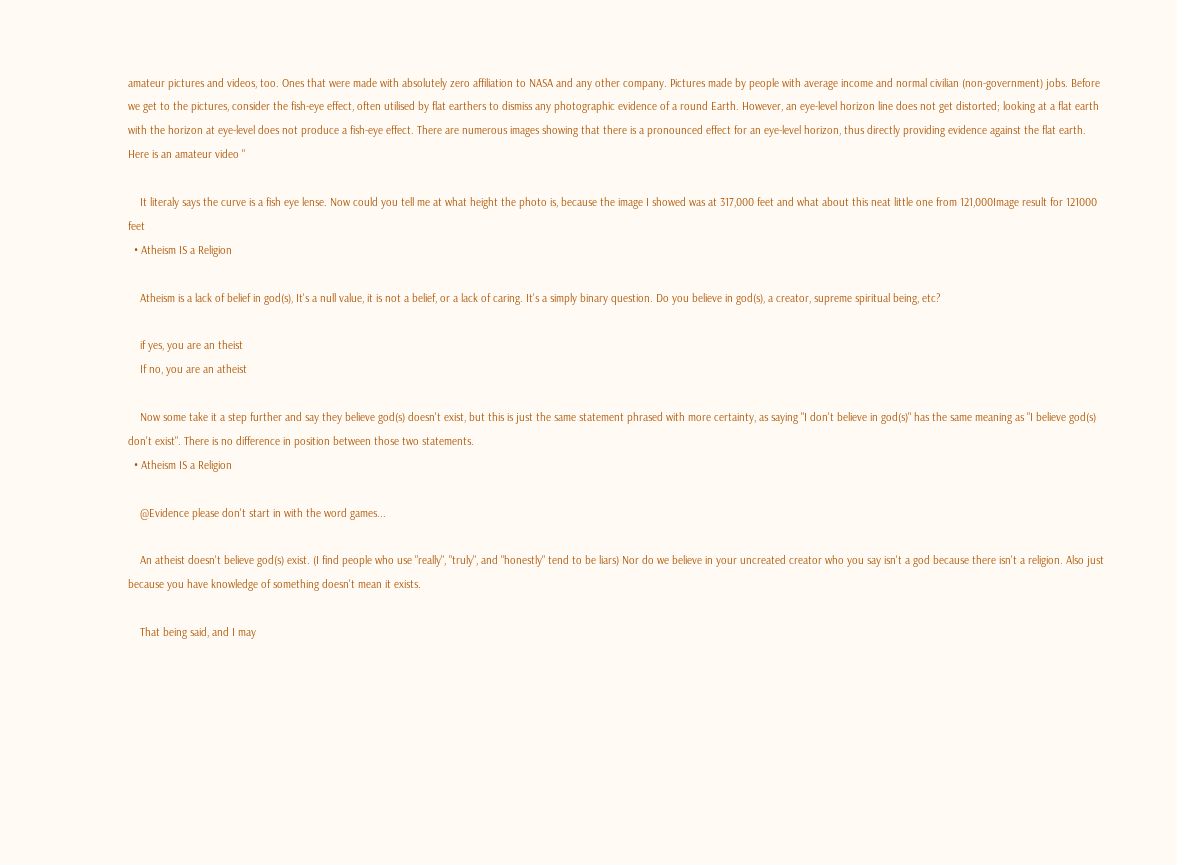amateur pictures and videos, too. Ones that were made with absolutely zero affiliation to NASA and any other company. Pictures made by people with average income and normal civilian (non-government) jobs. Before we get to the pictures, consider the fish-eye effect, often utilised by flat earthers to dismiss any photographic evidence of a round Earth. However, an eye-level horizon line does not get distorted; looking at a flat earth with the horizon at eye-level does not produce a fish-eye effect. There are numerous images showing that there is a pronounced effect for an eye-level horizon, thus directly providing evidence against the flat earth. Here is an amateur video "

    It literaly says the curve is a fish eye lense. Now could you tell me at what height the photo is, because the image I showed was at 317,000 feet and what about this neat little one from 121,000Image result for 121000 feet
  • Atheism IS a Religion

    Atheism is a lack of belief in god(s), It's a null value, it is not a belief, or a lack of caring. It's a simply binary question. Do you believe in god(s), a creator, supreme spiritual being, etc?

    if yes, you are an theist
    If no, you are an atheist

    Now some take it a step further and say they believe god(s) doesn't exist, but this is just the same statement phrased with more certainty, as saying "I don't believe in god(s)" has the same meaning as "I believe god(s) don't exist". There is no difference in position between those two statements.
  • Atheism IS a Religion

    @Evidence please don't start in with the word games...

    An atheist doesn't believe god(s) exist. (I find people who use "really", "truly", and "honestly" tend to be liars) Nor do we believe in your uncreated creator who you say isn't a god because there isn't a religion. Also just because you have knowledge of something doesn't mean it exists.

    That being said, and I may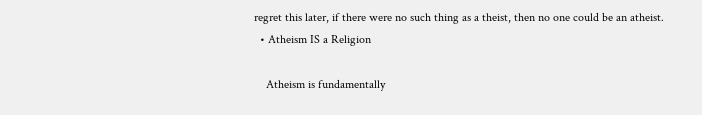regret this later, if there were no such thing as a theist, then no one could be an atheist.
  • Atheism IS a Religion

    Atheism is fundamentally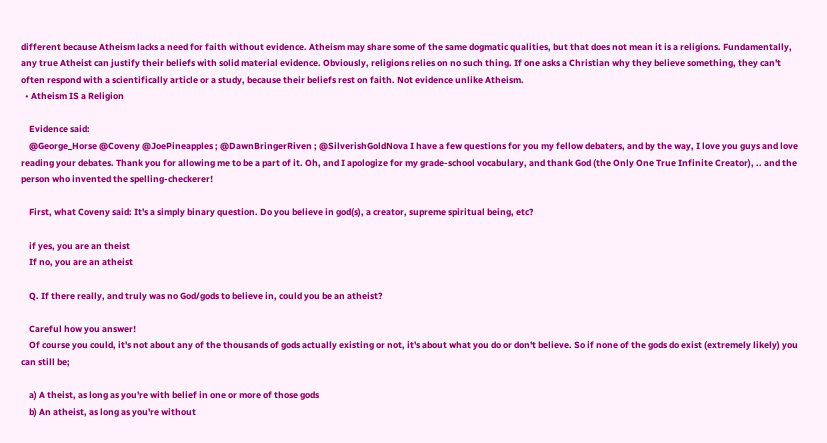different because Atheism lacks a need for faith without evidence. Atheism may share some of the same dogmatic qualities, but that does not mean it is a religions. Fundamentally, any true Atheist can justify their beliefs with solid material evidence. Obviously, religions relies on no such thing. If one asks a Christian why they believe something, they can't often respond with a scientifically article or a study, because their beliefs rest on faith. Not evidence unlike Atheism.
  • Atheism IS a Religion

    Evidence said:
    @George_Horse @Coveny @JoePineapples ; @DawnBringerRiven ; @SilverishGoldNova I have a few questions for you my fellow debaters, and by the way, I love you guys and love reading your debates. Thank you for allowing me to be a part of it. Oh, and I apologize for my grade-school vocabulary, and thank God (the Only One True Infinite Creator), .. and the person who invented the spelling-checkerer!

    First, what Coveny said: It's a simply binary question. Do you believe in god(s), a creator, supreme spiritual being, etc?

    if yes, you are an theist
    If no, you are an atheist

    Q. If there really, and truly was no God/gods to believe in, could you be an atheist?

    Careful how you answer!
    Of course you could, it's not about any of the thousands of gods actually existing or not, it's about what you do or don't believe. So if none of the gods do exist (extremely likely) you can still be;

    a) A theist, as long as you're with belief in one or more of those gods
    b) An atheist, as long as you're without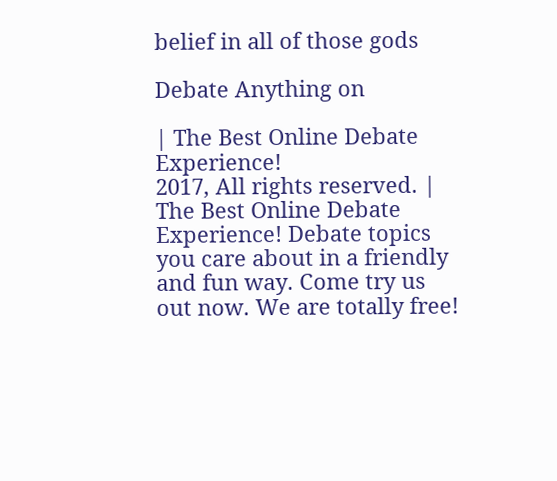belief in all of those gods

Debate Anything on

| The Best Online Debate Experience!
2017, All rights reserved. | The Best Online Debate Experience! Debate topics you care about in a friendly and fun way. Come try us out now. We are totally free!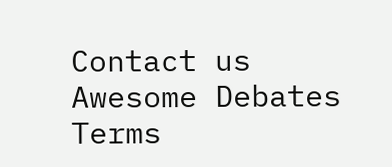Contact us
Awesome Debates
Terms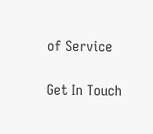of Service

Get In Touch